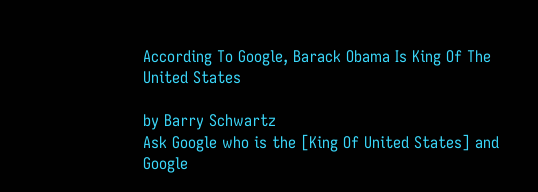According To Google, Barack Obama Is King Of The United States

by Barry Schwartz
Ask Google who is the [King Of United States] and Google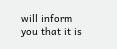will inform you that it is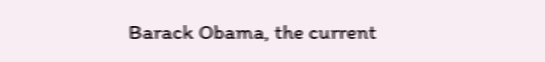Barack Obama, the current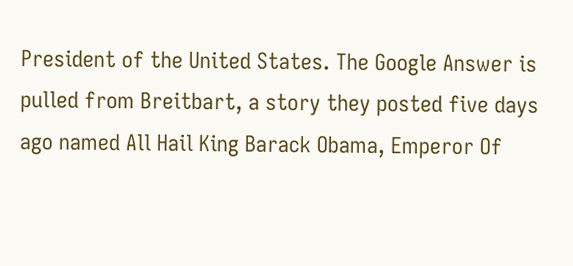President of the United States. The Google Answer is pulled from Breitbart, a story they posted five days ago named All Hail King Barack Obama, Emperor Of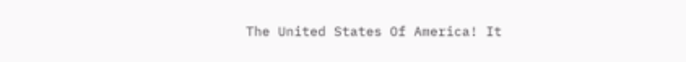The United States Of America! It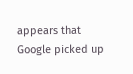appears that Google picked up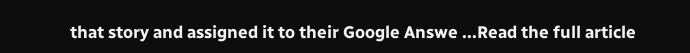that story and assigned it to their Google Answe ...Read the full article